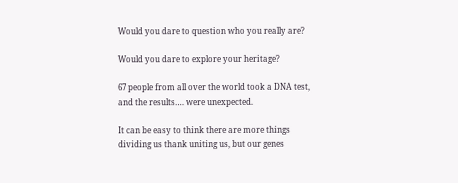Would you dare to question who you really are?

Would you dare to explore your heritage?

67 people from all over the world took a DNA test, and the results…. were unexpected.

It can be easy to think there are more things dividing us thank uniting us, but our genes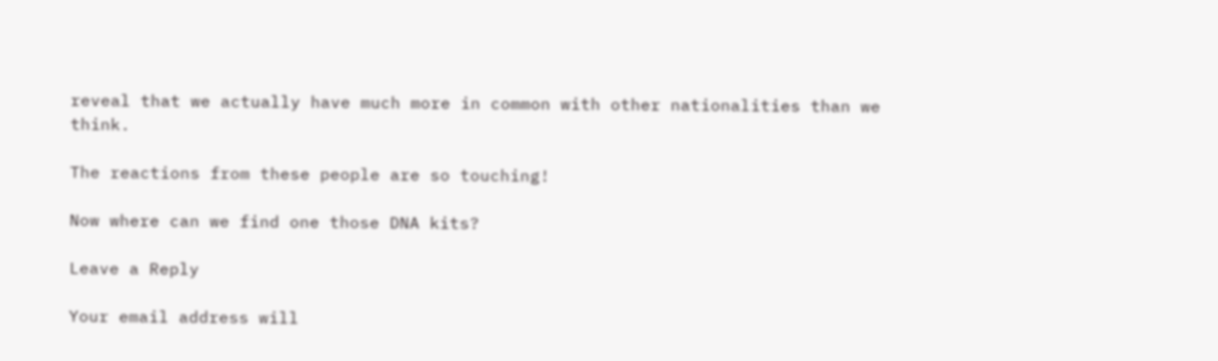reveal that we actually have much more in common with other nationalities than we think.

The reactions from these people are so touching!

Now where can we find one those DNA kits?

Leave a Reply

Your email address will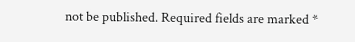not be published. Required fields are marked *